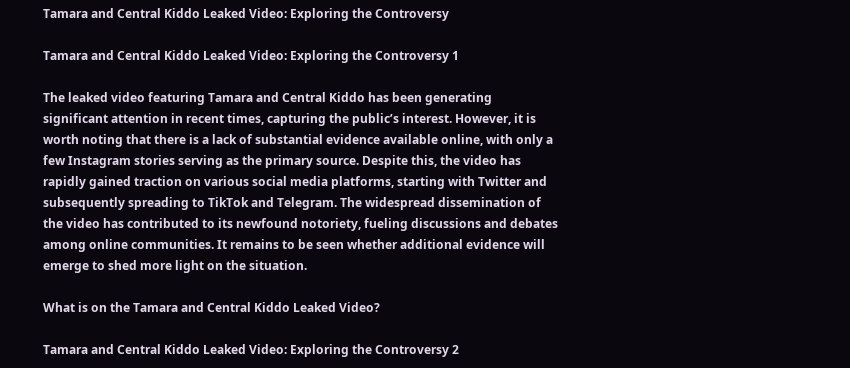Tamara and Central Kiddo Leaked Video: Exploring the Controversy

Tamara and Central Kiddo Leaked Video: Exploring the Controversy 1

The leaked video featuring Tamara and Central Kiddo has been generating significant attention in recent times, capturing the public’s interest. However, it is worth noting that there is a lack of substantial evidence available online, with only a few Instagram stories serving as the primary source. Despite this, the video has rapidly gained traction on various social media platforms, starting with Twitter and subsequently spreading to TikTok and Telegram. The widespread dissemination of the video has contributed to its newfound notoriety, fueling discussions and debates among online communities. It remains to be seen whether additional evidence will emerge to shed more light on the situation.

What is on the Tamara and Central Kiddo Leaked Video?

Tamara and Central Kiddo Leaked Video: Exploring the Controversy 2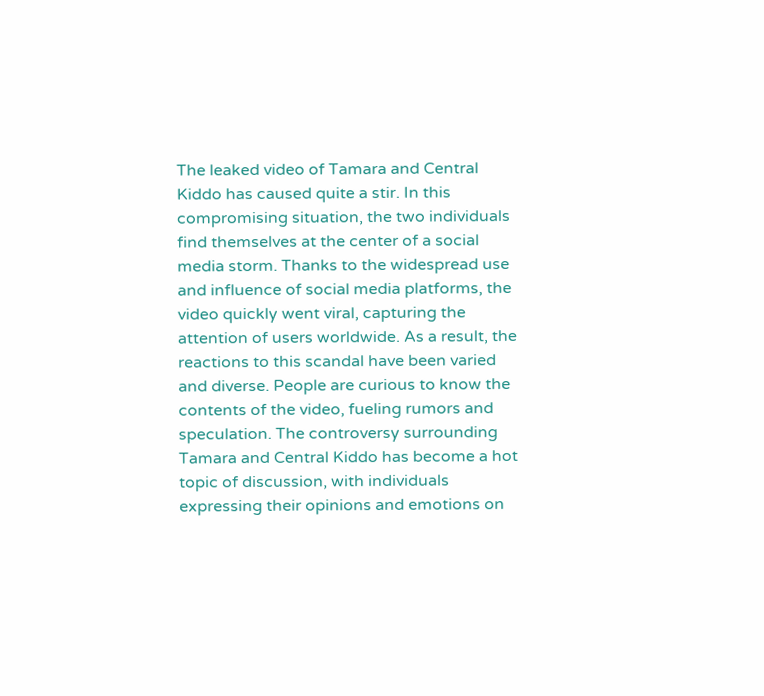The leaked video of Tamara and Central Kiddo has caused quite a stir. In this compromising situation, the two individuals find themselves at the center of a social media storm. Thanks to the widespread use and influence of social media platforms, the video quickly went viral, capturing the attention of users worldwide. As a result, the reactions to this scandal have been varied and diverse. People are curious to know the contents of the video, fueling rumors and speculation. The controversy surrounding Tamara and Central Kiddo has become a hot topic of discussion, with individuals expressing their opinions and emotions on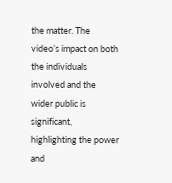the matter. The video’s impact on both the individuals involved and the wider public is significant, highlighting the power and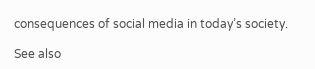consequences of social media in today’s society.

See also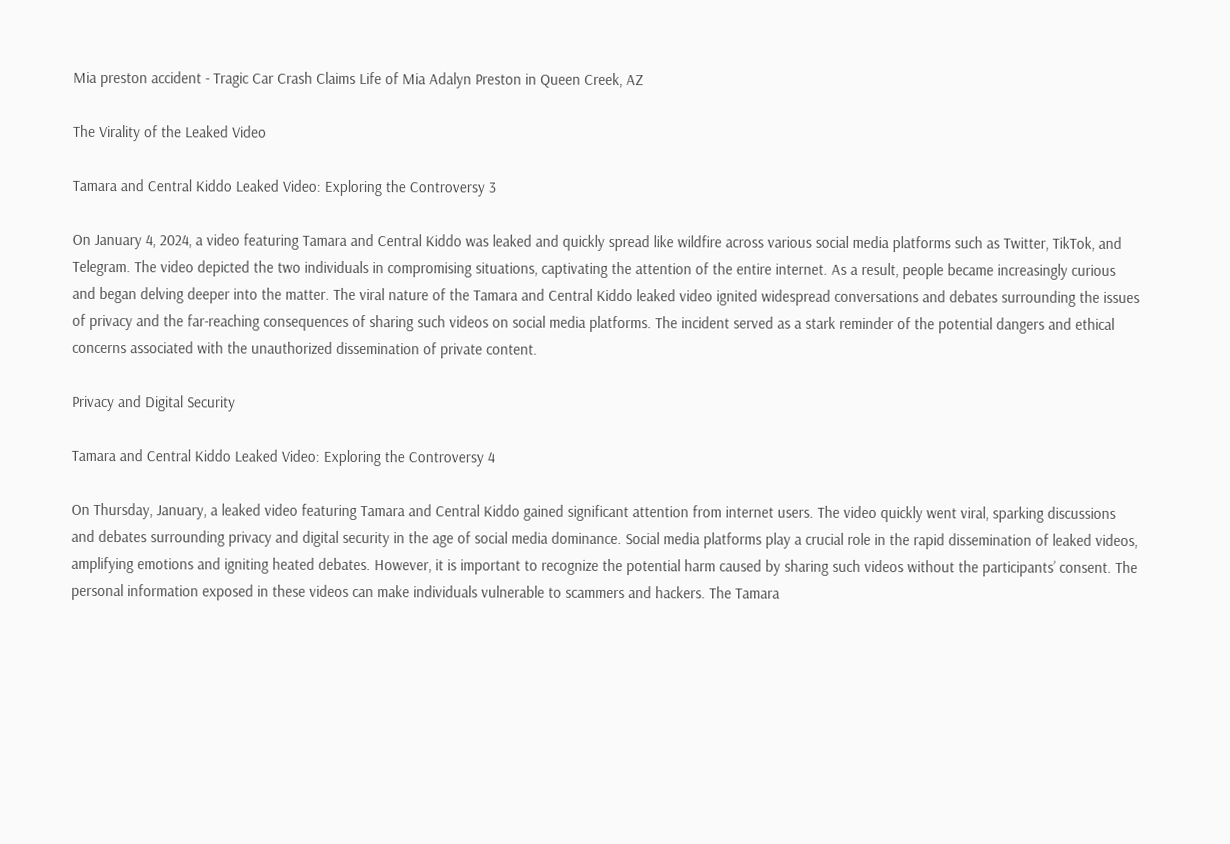Mia preston accident - Tragic Car Crash Claims Life of Mia Adalyn Preston in Queen Creek, AZ

The Virality of the Leaked Video

Tamara and Central Kiddo Leaked Video: Exploring the Controversy 3

On January 4, 2024, a video featuring Tamara and Central Kiddo was leaked and quickly spread like wildfire across various social media platforms such as Twitter, TikTok, and Telegram. The video depicted the two individuals in compromising situations, captivating the attention of the entire internet. As a result, people became increasingly curious and began delving deeper into the matter. The viral nature of the Tamara and Central Kiddo leaked video ignited widespread conversations and debates surrounding the issues of privacy and the far-reaching consequences of sharing such videos on social media platforms. The incident served as a stark reminder of the potential dangers and ethical concerns associated with the unauthorized dissemination of private content.

Privacy and Digital Security

Tamara and Central Kiddo Leaked Video: Exploring the Controversy 4

On Thursday, January, a leaked video featuring Tamara and Central Kiddo gained significant attention from internet users. The video quickly went viral, sparking discussions and debates surrounding privacy and digital security in the age of social media dominance. Social media platforms play a crucial role in the rapid dissemination of leaked videos, amplifying emotions and igniting heated debates. However, it is important to recognize the potential harm caused by sharing such videos without the participants’ consent. The personal information exposed in these videos can make individuals vulnerable to scammers and hackers. The Tamara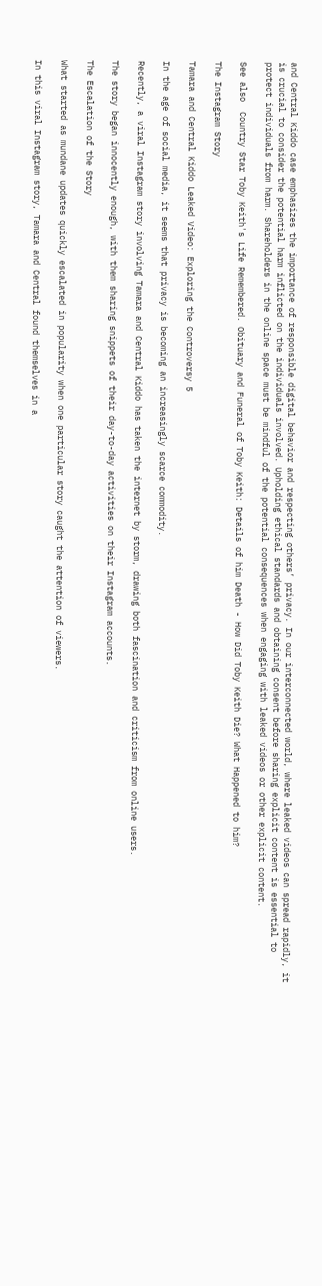and Central Kiddo case emphasizes the importance of responsible digital behavior and respecting others’ privacy. In our interconnected world, where leaked videos can spread rapidly, it is crucial to consider the potential harm inflicted on the individuals involved. Upholding ethical standards and obtaining consent before sharing explicit content is essential to protect individuals from harm. Shareholders in the online space must be mindful of the potential consequences when engaging with leaked videos or other explicit content.

See also  Country Star Toby Keith's Life Remembered. Obituary and Funeral of Toby Keith: Details of him Death - How Did Toby Keith Die? What Happened to him?

The Instagram Story

Tamara and Central Kiddo Leaked Video: Exploring the Controversy 5

In the age of social media, it seems that privacy is becoming an increasingly scarce commodity.

Recently, a viral Instagram story involving Tamara and Central Kiddo has taken the internet by storm, drawing both fascination and criticism from online users.

The story began innocently enough, with them sharing snippets of their day-to-day activities on their Instagram accounts.

The Escalation of the Story

What started as mundane updates quickly escalated in popularity when one particular story caught the attention of viewers.

In this viral Instagram story, Tamara and Central found themselves in a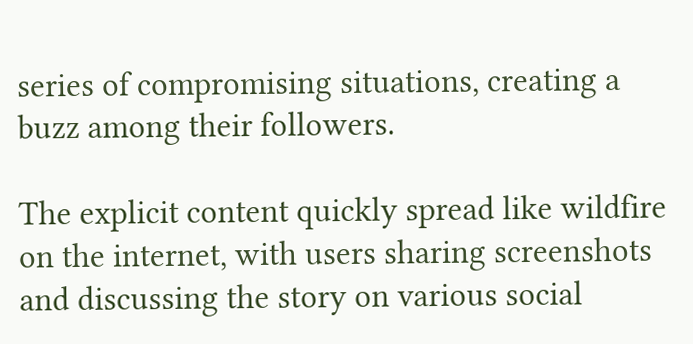series of compromising situations, creating a buzz among their followers.

The explicit content quickly spread like wildfire on the internet, with users sharing screenshots and discussing the story on various social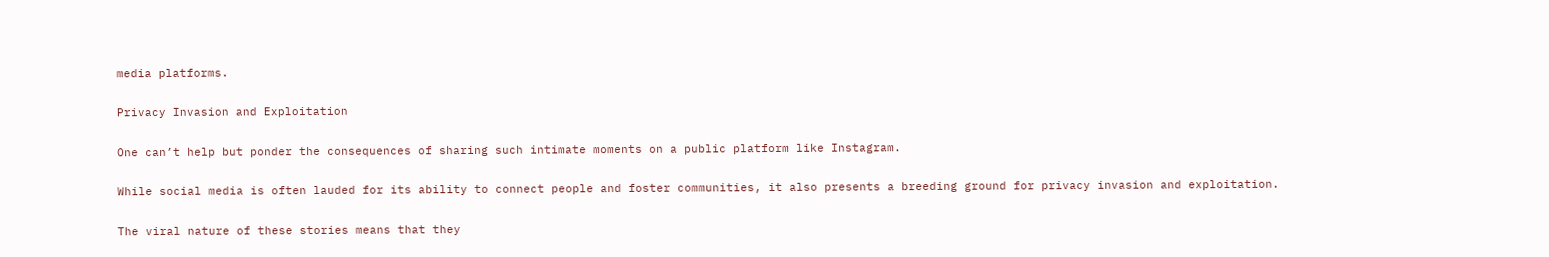media platforms.

Privacy Invasion and Exploitation

One can’t help but ponder the consequences of sharing such intimate moments on a public platform like Instagram.

While social media is often lauded for its ability to connect people and foster communities, it also presents a breeding ground for privacy invasion and exploitation.

The viral nature of these stories means that they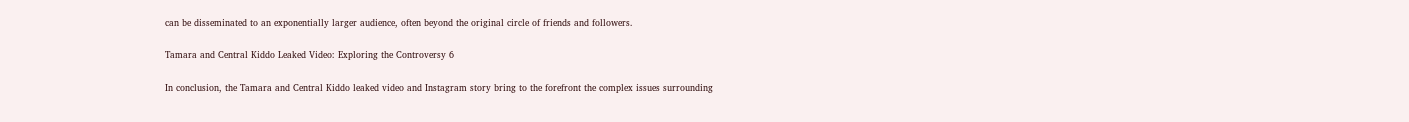can be disseminated to an exponentially larger audience, often beyond the original circle of friends and followers.

Tamara and Central Kiddo Leaked Video: Exploring the Controversy 6

In conclusion, the Tamara and Central Kiddo leaked video and Instagram story bring to the forefront the complex issues surrounding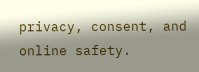privacy, consent, and online safety.